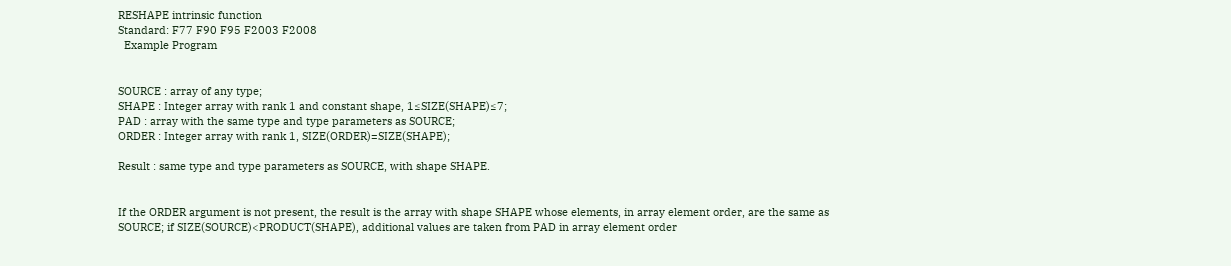RESHAPE intrinsic function
Standard: F77 F90 F95 F2003 F2008
  Example Program


SOURCE : array of any type;
SHAPE : Integer array with rank 1 and constant shape, 1≤SIZE(SHAPE)≤7;
PAD : array with the same type and type parameters as SOURCE;
ORDER : Integer array with rank 1, SIZE(ORDER)=SIZE(SHAPE);

Result : same type and type parameters as SOURCE, with shape SHAPE.


If the ORDER argument is not present, the result is the array with shape SHAPE whose elements, in array element order, are the same as SOURCE; if SIZE(SOURCE)<PRODUCT(SHAPE), additional values are taken from PAD in array element order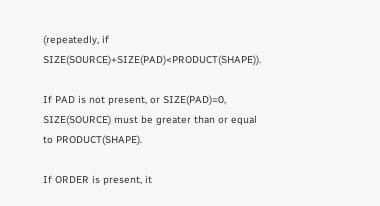(repeatedly, if SIZE(SOURCE)+SIZE(PAD)<PRODUCT(SHAPE)).

If PAD is not present, or SIZE(PAD)=0, SIZE(SOURCE) must be greater than or equal to PRODUCT(SHAPE).

If ORDER is present, it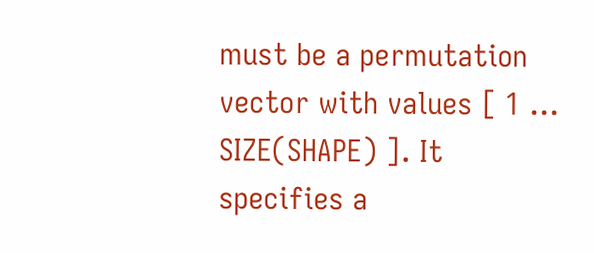must be a permutation vector with values [ 1 ... SIZE(SHAPE) ]. It specifies a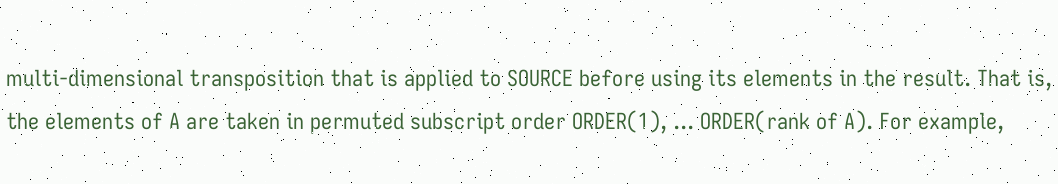multi-dimensional transposition that is applied to SOURCE before using its elements in the result. That is, the elements of A are taken in permuted subscript order ORDER(1), ... ORDER(rank of A). For example,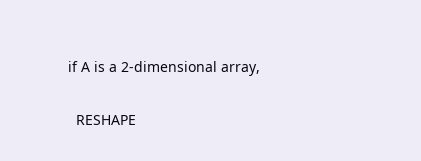if A is a 2-dimensional array,

  RESHAPE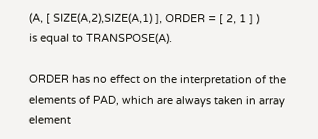(A, [ SIZE(A,2),SIZE(A,1) ], ORDER = [ 2, 1 ] )
is equal to TRANSPOSE(A).

ORDER has no effect on the interpretation of the elements of PAD, which are always taken in array element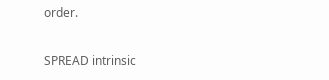order.

SPREAD intrinsic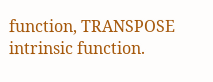function, TRANSPOSE intrinsic function.